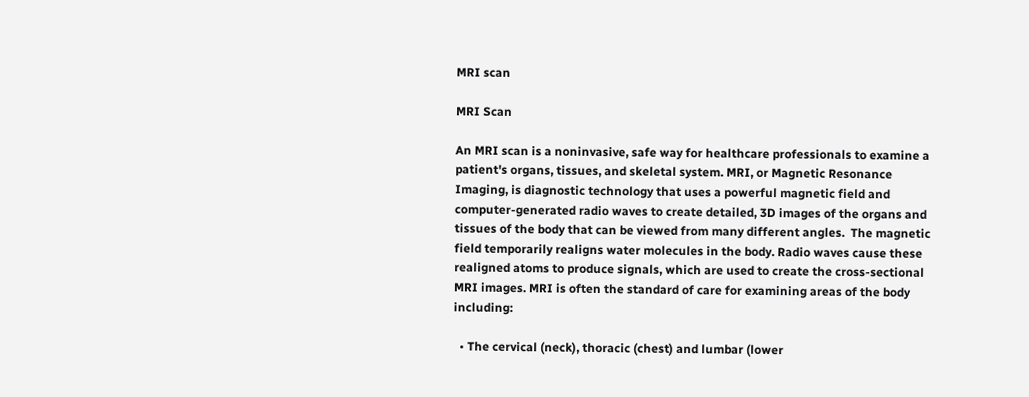MRI scan

MRI Scan

An MRI scan is a noninvasive, safe way for healthcare professionals to examine a patient's organs, tissues, and skeletal system. MRI, or Magnetic Resonance Imaging, is diagnostic technology that uses a powerful magnetic field and computer-generated radio waves to create detailed, 3D images of the organs and tissues of the body that can be viewed from many different angles.  The magnetic field temporarily realigns water molecules in the body. Radio waves cause these realigned atoms to produce signals, which are used to create the cross-sectional MRI images. MRI is often the standard of care for examining areas of the body including:

  • The cervical (neck), thoracic (chest) and lumbar (lower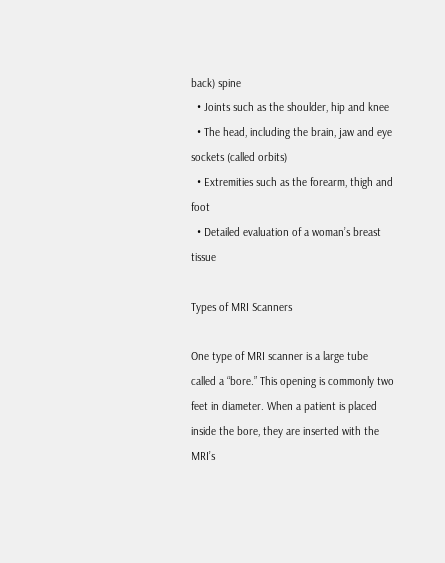back) spine
  • Joints such as the shoulder, hip and knee
  • The head, including the brain, jaw and eye sockets (called orbits)
  • Extremities such as the forearm, thigh and foot
  • Detailed evaluation of a woman’s breast tissue

Types of MRI Scanners

One type of MRI scanner is a large tube called a “bore.” This opening is commonly two feet in diameter. When a patient is placed inside the bore, they are inserted with the MRI’s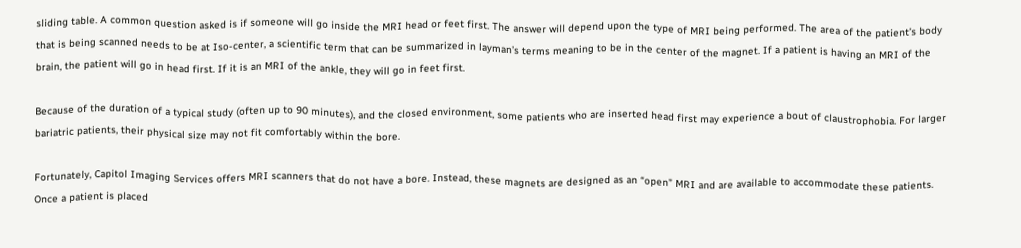sliding table. A common question asked is if someone will go inside the MRI head or feet first. The answer will depend upon the type of MRI being performed. The area of the patient’s body that is being scanned needs to be at Iso-center, a scientific term that can be summarized in layman’s terms meaning to be in the center of the magnet. If a patient is having an MRI of the brain, the patient will go in head first. If it is an MRI of the ankle, they will go in feet first.

Because of the duration of a typical study (often up to 90 minutes), and the closed environment, some patients who are inserted head first may experience a bout of claustrophobia. For larger bariatric patients, their physical size may not fit comfortably within the bore.

Fortunately, Capitol Imaging Services offers MRI scanners that do not have a bore. Instead, these magnets are designed as an “open” MRI and are available to accommodate these patients. Once a patient is placed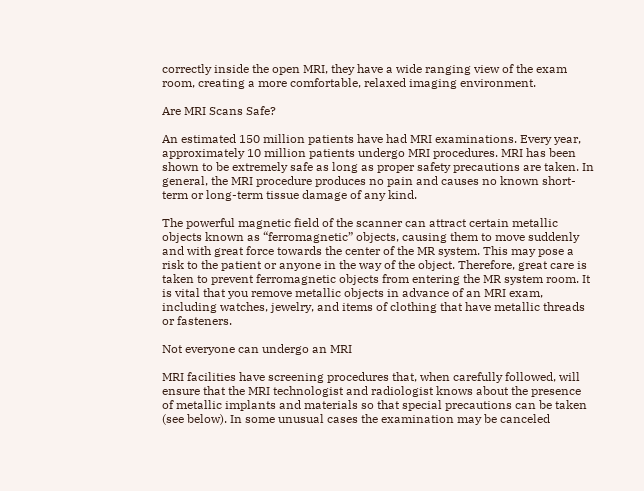correctly inside the open MRI, they have a wide ranging view of the exam room, creating a more comfortable, relaxed imaging environment.

Are MRI Scans Safe?

An estimated 150 million patients have had MRI examinations. Every year, approximately 10 million patients undergo MRI procedures. MRI has been shown to be extremely safe as long as proper safety precautions are taken. In general, the MRI procedure produces no pain and causes no known short-term or long-term tissue damage of any kind.

The powerful magnetic field of the scanner can attract certain metallic objects known as “ferromagnetic” objects, causing them to move suddenly and with great force towards the center of the MR system. This may pose a risk to the patient or anyone in the way of the object. Therefore, great care is taken to prevent ferromagnetic objects from entering the MR system room. It is vital that you remove metallic objects in advance of an MRI exam, including watches, jewelry, and items of clothing that have metallic threads or fasteners.

Not everyone can undergo an MRI

MRI facilities have screening procedures that, when carefully followed, will ensure that the MRI technologist and radiologist knows about the presence of metallic implants and materials so that special precautions can be taken (see below). In some unusual cases the examination may be canceled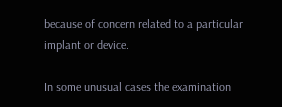because of concern related to a particular implant or device.

In some unusual cases the examination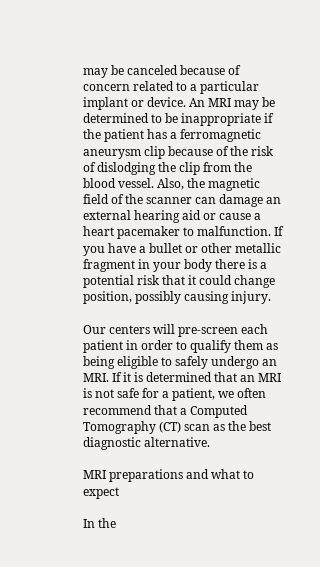may be canceled because of concern related to a particular implant or device. An MRI may be determined to be inappropriate if the patient has a ferromagnetic aneurysm clip because of the risk of dislodging the clip from the blood vessel. Also, the magnetic field of the scanner can damage an external hearing aid or cause a heart pacemaker to malfunction. If you have a bullet or other metallic fragment in your body there is a potential risk that it could change position, possibly causing injury.

Our centers will pre-screen each patient in order to qualify them as being eligible to safely undergo an MRI. If it is determined that an MRI is not safe for a patient, we often recommend that a Computed Tomography (CT) scan as the best diagnostic alternative.

MRI preparations and what to expect

In the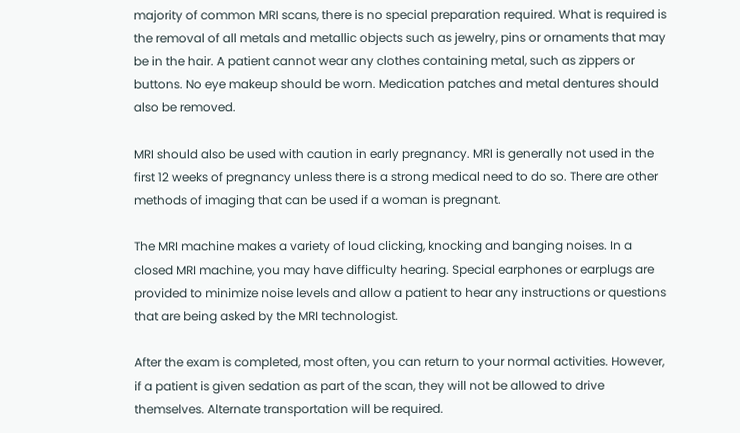majority of common MRI scans, there is no special preparation required. What is required is the removal of all metals and metallic objects such as jewelry, pins or ornaments that may be in the hair. A patient cannot wear any clothes containing metal, such as zippers or buttons. No eye makeup should be worn. Medication patches and metal dentures should also be removed.

MRI should also be used with caution in early pregnancy. MRI is generally not used in the first 12 weeks of pregnancy unless there is a strong medical need to do so. There are other methods of imaging that can be used if a woman is pregnant.

The MRI machine makes a variety of loud clicking, knocking and banging noises. In a closed MRI machine, you may have difficulty hearing. Special earphones or earplugs are provided to minimize noise levels and allow a patient to hear any instructions or questions that are being asked by the MRI technologist.

After the exam is completed, most often, you can return to your normal activities. However, if a patient is given sedation as part of the scan, they will not be allowed to drive themselves. Alternate transportation will be required.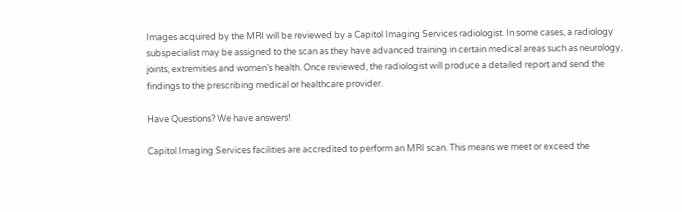Images acquired by the MRI will be reviewed by a Capitol Imaging Services radiologist. In some cases, a radiology subspecialist may be assigned to the scan as they have advanced training in certain medical areas such as neurology, joints, extremities and women’s health. Once reviewed, the radiologist will produce a detailed report and send the findings to the prescribing medical or healthcare provider.

Have Questions? We have answers!

Capitol Imaging Services facilities are accredited to perform an MRI scan. This means we meet or exceed the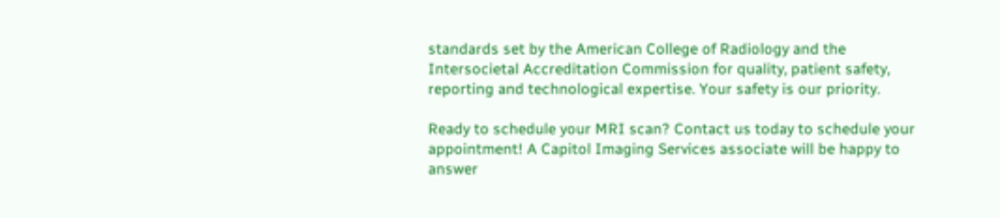standards set by the American College of Radiology and the Intersocietal Accreditation Commission for quality, patient safety, reporting and technological expertise. Your safety is our priority.

Ready to schedule your MRI scan? Contact us today to schedule your appointment! A Capitol Imaging Services associate will be happy to answer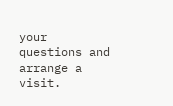your questions and arrange a visit.